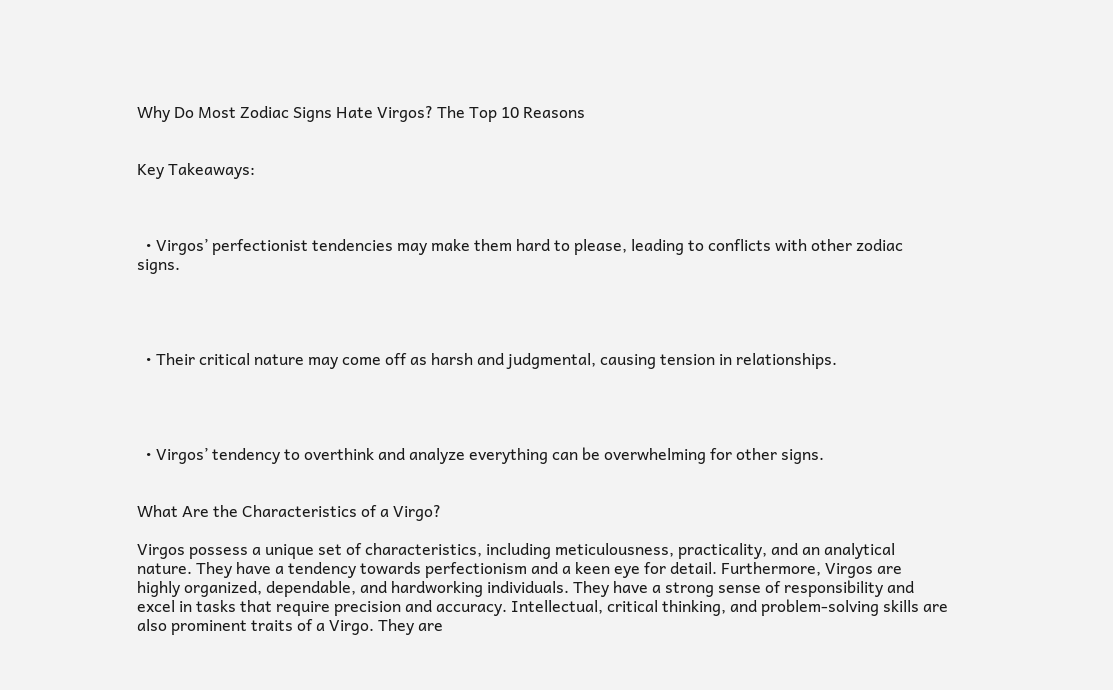Why Do Most Zodiac Signs Hate Virgos? The Top 10 Reasons


Key Takeaways:



  • Virgos’ perfectionist tendencies may make them hard to please, leading to conflicts with other zodiac signs.




  • Their critical nature may come off as harsh and judgmental, causing tension in relationships.




  • Virgos’ tendency to overthink and analyze everything can be overwhelming for other signs.


What Are the Characteristics of a Virgo?

Virgos possess a unique set of characteristics, including meticulousness, practicality, and an analytical nature. They have a tendency towards perfectionism and a keen eye for detail. Furthermore, Virgos are highly organized, dependable, and hardworking individuals. They have a strong sense of responsibility and excel in tasks that require precision and accuracy. Intellectual, critical thinking, and problem-solving skills are also prominent traits of a Virgo. They are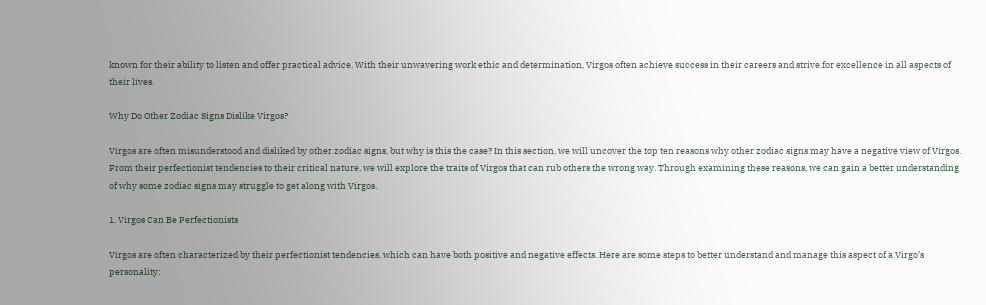known for their ability to listen and offer practical advice. With their unwavering work ethic and determination, Virgos often achieve success in their careers and strive for excellence in all aspects of their lives.

Why Do Other Zodiac Signs Dislike Virgos?

Virgos are often misunderstood and disliked by other zodiac signs, but why is this the case? In this section, we will uncover the top ten reasons why other zodiac signs may have a negative view of Virgos. From their perfectionist tendencies to their critical nature, we will explore the traits of Virgos that can rub others the wrong way. Through examining these reasons, we can gain a better understanding of why some zodiac signs may struggle to get along with Virgos.

1. Virgos Can Be Perfectionists

Virgos are often characterized by their perfectionist tendencies, which can have both positive and negative effects. Here are some steps to better understand and manage this aspect of a Virgo’s personality: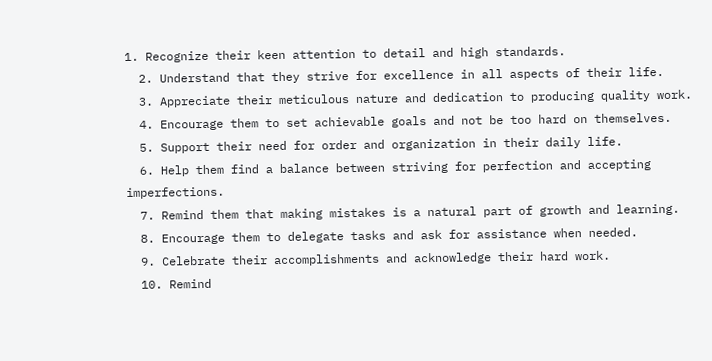1. Recognize their keen attention to detail and high standards.
  2. Understand that they strive for excellence in all aspects of their life.
  3. Appreciate their meticulous nature and dedication to producing quality work.
  4. Encourage them to set achievable goals and not be too hard on themselves.
  5. Support their need for order and organization in their daily life.
  6. Help them find a balance between striving for perfection and accepting imperfections.
  7. Remind them that making mistakes is a natural part of growth and learning.
  8. Encourage them to delegate tasks and ask for assistance when needed.
  9. Celebrate their accomplishments and acknowledge their hard work.
  10. Remind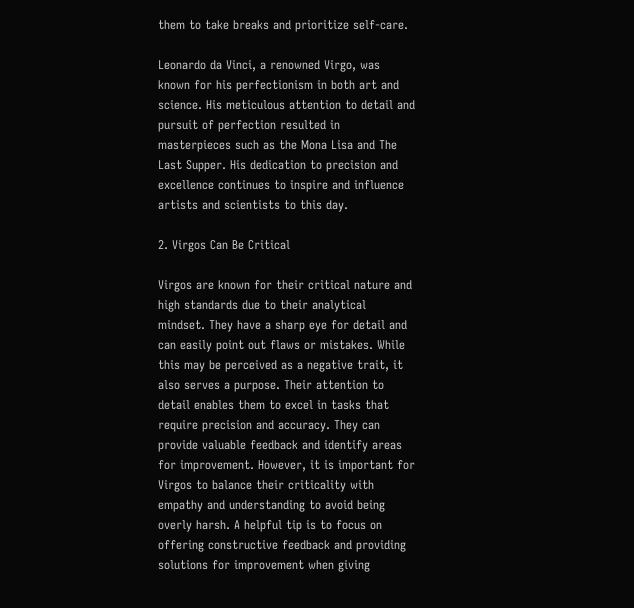them to take breaks and prioritize self-care.

Leonardo da Vinci, a renowned Virgo, was known for his perfectionism in both art and science. His meticulous attention to detail and pursuit of perfection resulted in masterpieces such as the Mona Lisa and The Last Supper. His dedication to precision and excellence continues to inspire and influence artists and scientists to this day.

2. Virgos Can Be Critical

Virgos are known for their critical nature and high standards due to their analytical mindset. They have a sharp eye for detail and can easily point out flaws or mistakes. While this may be perceived as a negative trait, it also serves a purpose. Their attention to detail enables them to excel in tasks that require precision and accuracy. They can provide valuable feedback and identify areas for improvement. However, it is important for Virgos to balance their criticality with empathy and understanding to avoid being overly harsh. A helpful tip is to focus on offering constructive feedback and providing solutions for improvement when giving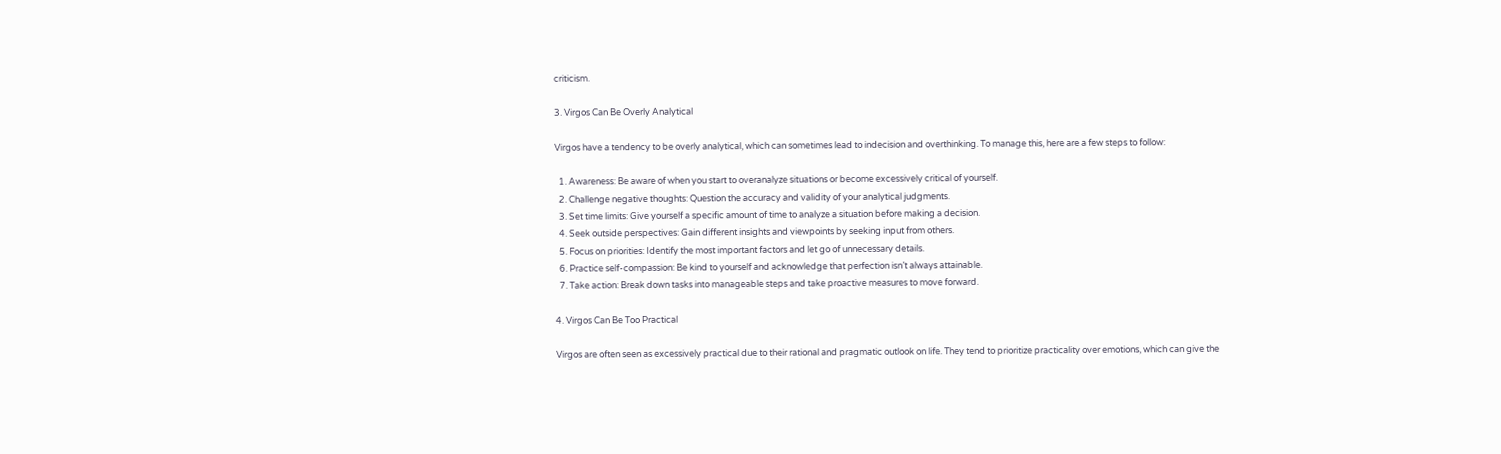criticism.

3. Virgos Can Be Overly Analytical

Virgos have a tendency to be overly analytical, which can sometimes lead to indecision and overthinking. To manage this, here are a few steps to follow:

  1. Awareness: Be aware of when you start to overanalyze situations or become excessively critical of yourself.
  2. Challenge negative thoughts: Question the accuracy and validity of your analytical judgments.
  3. Set time limits: Give yourself a specific amount of time to analyze a situation before making a decision.
  4. Seek outside perspectives: Gain different insights and viewpoints by seeking input from others.
  5. Focus on priorities: Identify the most important factors and let go of unnecessary details.
  6. Practice self-compassion: Be kind to yourself and acknowledge that perfection isn’t always attainable.
  7. Take action: Break down tasks into manageable steps and take proactive measures to move forward.

4. Virgos Can Be Too Practical

Virgos are often seen as excessively practical due to their rational and pragmatic outlook on life. They tend to prioritize practicality over emotions, which can give the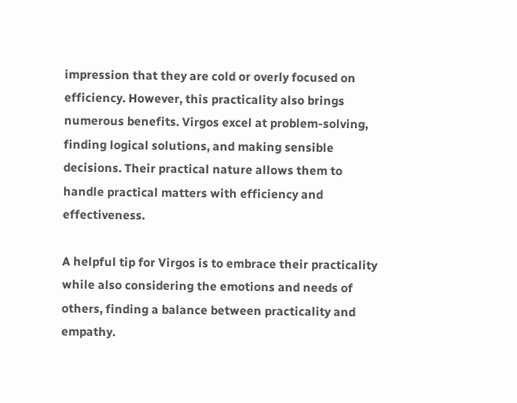impression that they are cold or overly focused on efficiency. However, this practicality also brings numerous benefits. Virgos excel at problem-solving, finding logical solutions, and making sensible decisions. Their practical nature allows them to handle practical matters with efficiency and effectiveness.

A helpful tip for Virgos is to embrace their practicality while also considering the emotions and needs of others, finding a balance between practicality and empathy.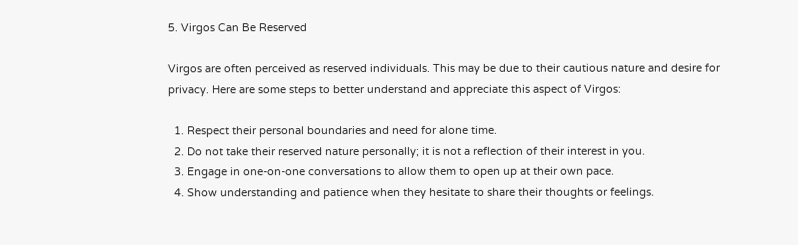5. Virgos Can Be Reserved

Virgos are often perceived as reserved individuals. This may be due to their cautious nature and desire for privacy. Here are some steps to better understand and appreciate this aspect of Virgos:

  1. Respect their personal boundaries and need for alone time.
  2. Do not take their reserved nature personally; it is not a reflection of their interest in you.
  3. Engage in one-on-one conversations to allow them to open up at their own pace.
  4. Show understanding and patience when they hesitate to share their thoughts or feelings.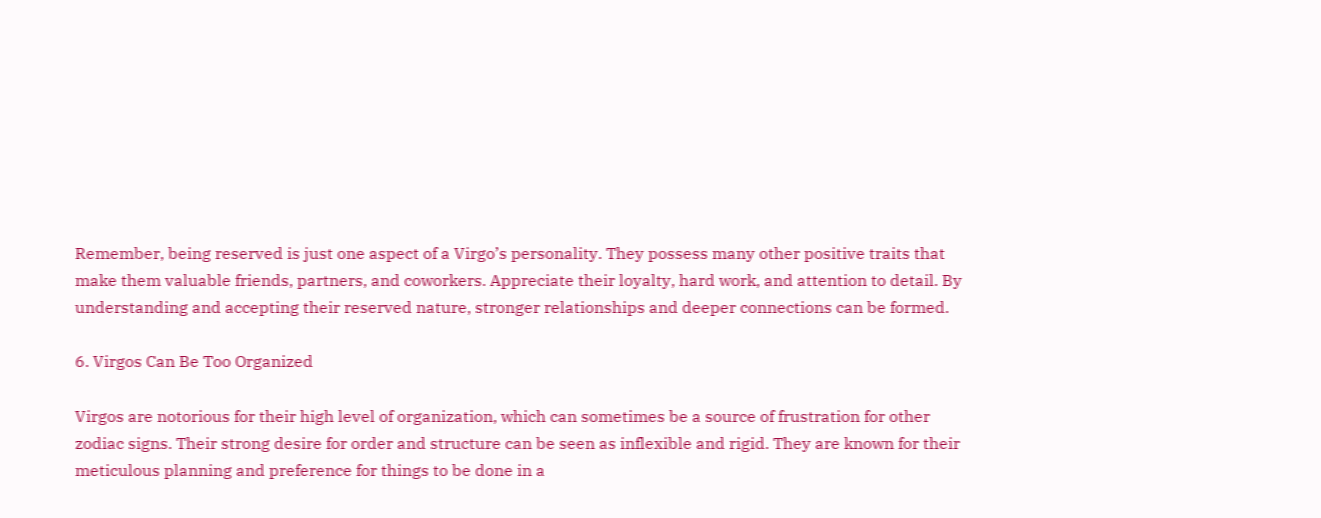Remember, being reserved is just one aspect of a Virgo’s personality. They possess many other positive traits that make them valuable friends, partners, and coworkers. Appreciate their loyalty, hard work, and attention to detail. By understanding and accepting their reserved nature, stronger relationships and deeper connections can be formed.

6. Virgos Can Be Too Organized

Virgos are notorious for their high level of organization, which can sometimes be a source of frustration for other zodiac signs. Their strong desire for order and structure can be seen as inflexible and rigid. They are known for their meticulous planning and preference for things to be done in a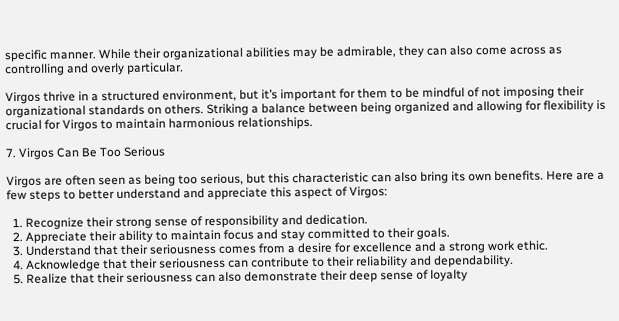specific manner. While their organizational abilities may be admirable, they can also come across as controlling and overly particular.

Virgos thrive in a structured environment, but it’s important for them to be mindful of not imposing their organizational standards on others. Striking a balance between being organized and allowing for flexibility is crucial for Virgos to maintain harmonious relationships.

7. Virgos Can Be Too Serious

Virgos are often seen as being too serious, but this characteristic can also bring its own benefits. Here are a few steps to better understand and appreciate this aspect of Virgos:

  1. Recognize their strong sense of responsibility and dedication.
  2. Appreciate their ability to maintain focus and stay committed to their goals.
  3. Understand that their seriousness comes from a desire for excellence and a strong work ethic.
  4. Acknowledge that their seriousness can contribute to their reliability and dependability.
  5. Realize that their seriousness can also demonstrate their deep sense of loyalty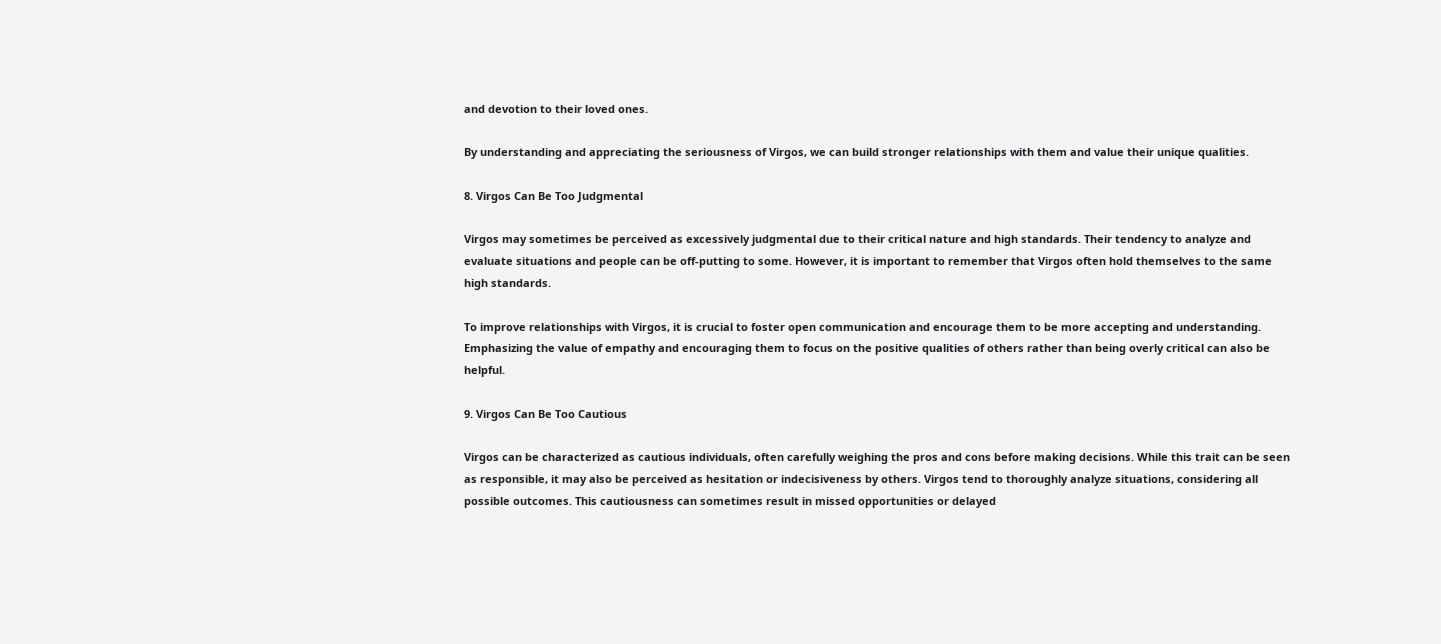and devotion to their loved ones.

By understanding and appreciating the seriousness of Virgos, we can build stronger relationships with them and value their unique qualities.

8. Virgos Can Be Too Judgmental

Virgos may sometimes be perceived as excessively judgmental due to their critical nature and high standards. Their tendency to analyze and evaluate situations and people can be off-putting to some. However, it is important to remember that Virgos often hold themselves to the same high standards.

To improve relationships with Virgos, it is crucial to foster open communication and encourage them to be more accepting and understanding. Emphasizing the value of empathy and encouraging them to focus on the positive qualities of others rather than being overly critical can also be helpful.

9. Virgos Can Be Too Cautious

Virgos can be characterized as cautious individuals, often carefully weighing the pros and cons before making decisions. While this trait can be seen as responsible, it may also be perceived as hesitation or indecisiveness by others. Virgos tend to thoroughly analyze situations, considering all possible outcomes. This cautiousness can sometimes result in missed opportunities or delayed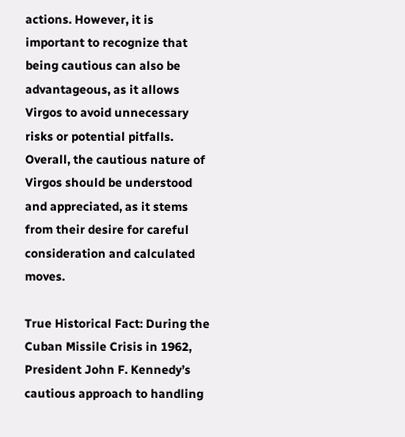actions. However, it is important to recognize that being cautious can also be advantageous, as it allows Virgos to avoid unnecessary risks or potential pitfalls. Overall, the cautious nature of Virgos should be understood and appreciated, as it stems from their desire for careful consideration and calculated moves.

True Historical Fact: During the Cuban Missile Crisis in 1962, President John F. Kennedy’s cautious approach to handling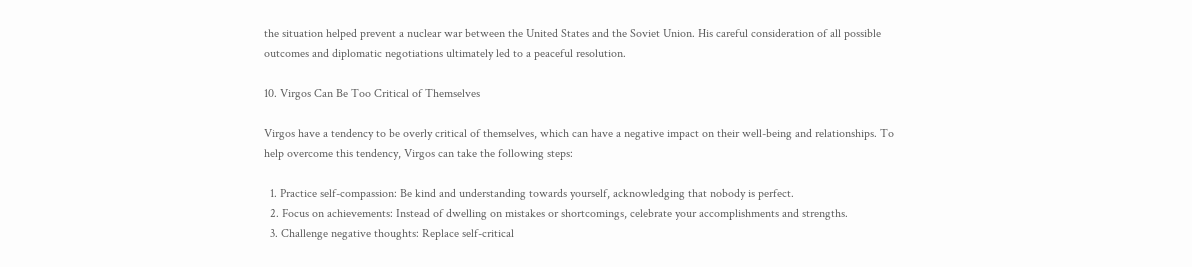the situation helped prevent a nuclear war between the United States and the Soviet Union. His careful consideration of all possible outcomes and diplomatic negotiations ultimately led to a peaceful resolution.

10. Virgos Can Be Too Critical of Themselves

Virgos have a tendency to be overly critical of themselves, which can have a negative impact on their well-being and relationships. To help overcome this tendency, Virgos can take the following steps:

  1. Practice self-compassion: Be kind and understanding towards yourself, acknowledging that nobody is perfect.
  2. Focus on achievements: Instead of dwelling on mistakes or shortcomings, celebrate your accomplishments and strengths.
  3. Challenge negative thoughts: Replace self-critical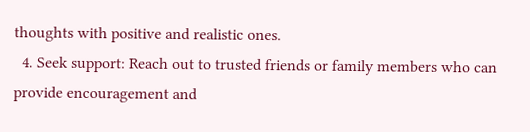thoughts with positive and realistic ones.
  4. Seek support: Reach out to trusted friends or family members who can provide encouragement and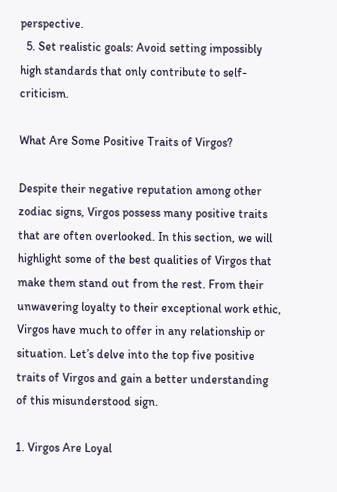perspective.
  5. Set realistic goals: Avoid setting impossibly high standards that only contribute to self-criticism.

What Are Some Positive Traits of Virgos?

Despite their negative reputation among other zodiac signs, Virgos possess many positive traits that are often overlooked. In this section, we will highlight some of the best qualities of Virgos that make them stand out from the rest. From their unwavering loyalty to their exceptional work ethic, Virgos have much to offer in any relationship or situation. Let’s delve into the top five positive traits of Virgos and gain a better understanding of this misunderstood sign.

1. Virgos Are Loyal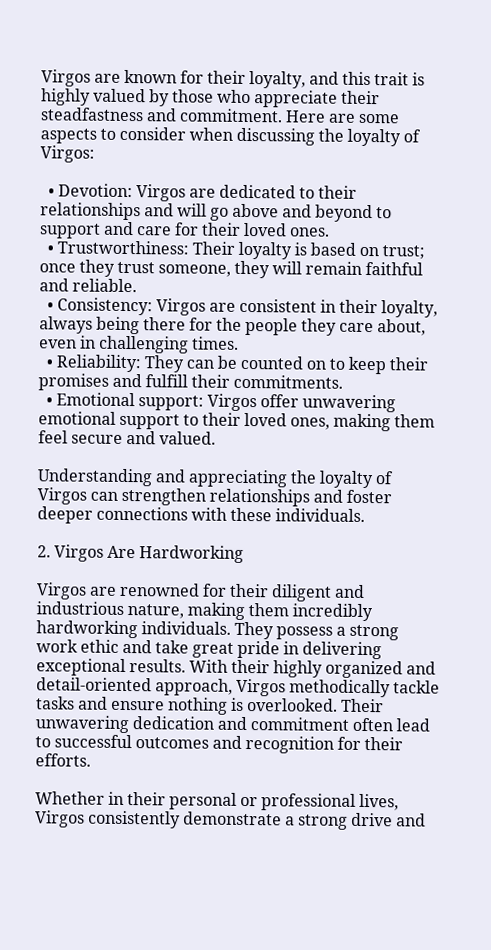Virgos are known for their loyalty, and this trait is highly valued by those who appreciate their steadfastness and commitment. Here are some aspects to consider when discussing the loyalty of Virgos:

  • Devotion: Virgos are dedicated to their relationships and will go above and beyond to support and care for their loved ones.
  • Trustworthiness: Their loyalty is based on trust; once they trust someone, they will remain faithful and reliable.
  • Consistency: Virgos are consistent in their loyalty, always being there for the people they care about, even in challenging times.
  • Reliability: They can be counted on to keep their promises and fulfill their commitments.
  • Emotional support: Virgos offer unwavering emotional support to their loved ones, making them feel secure and valued.

Understanding and appreciating the loyalty of Virgos can strengthen relationships and foster deeper connections with these individuals.

2. Virgos Are Hardworking

Virgos are renowned for their diligent and industrious nature, making them incredibly hardworking individuals. They possess a strong work ethic and take great pride in delivering exceptional results. With their highly organized and detail-oriented approach, Virgos methodically tackle tasks and ensure nothing is overlooked. Their unwavering dedication and commitment often lead to successful outcomes and recognition for their efforts.

Whether in their personal or professional lives, Virgos consistently demonstrate a strong drive and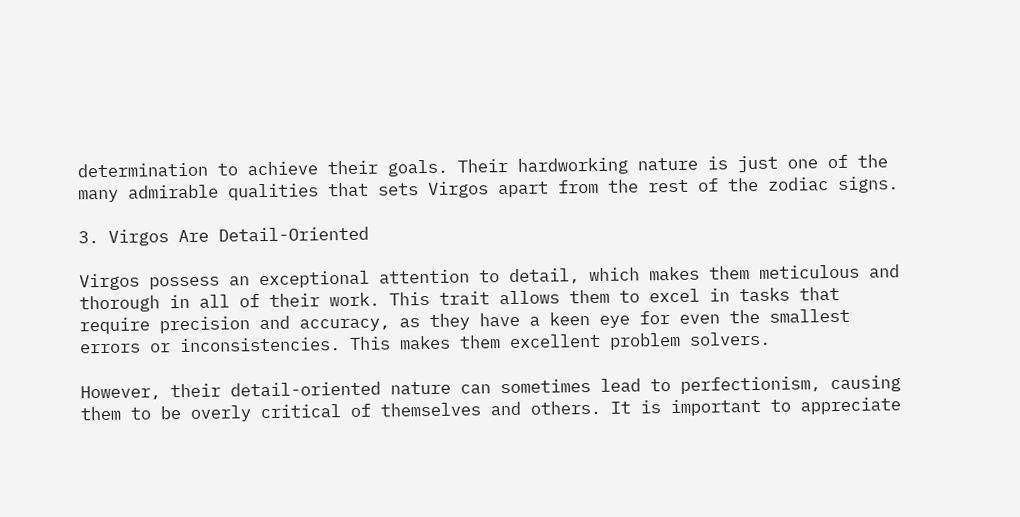determination to achieve their goals. Their hardworking nature is just one of the many admirable qualities that sets Virgos apart from the rest of the zodiac signs.

3. Virgos Are Detail-Oriented

Virgos possess an exceptional attention to detail, which makes them meticulous and thorough in all of their work. This trait allows them to excel in tasks that require precision and accuracy, as they have a keen eye for even the smallest errors or inconsistencies. This makes them excellent problem solvers.

However, their detail-oriented nature can sometimes lead to perfectionism, causing them to be overly critical of themselves and others. It is important to appreciate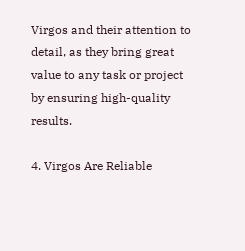Virgos and their attention to detail, as they bring great value to any task or project by ensuring high-quality results.

4. Virgos Are Reliable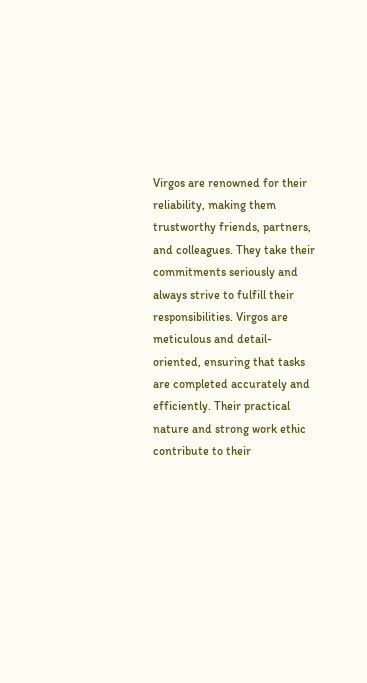Virgos are renowned for their reliability, making them trustworthy friends, partners, and colleagues. They take their commitments seriously and always strive to fulfill their responsibilities. Virgos are meticulous and detail-oriented, ensuring that tasks are completed accurately and efficiently. Their practical nature and strong work ethic contribute to their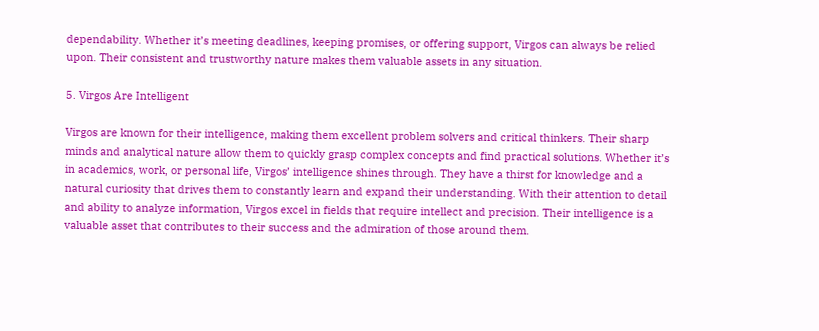dependability. Whether it’s meeting deadlines, keeping promises, or offering support, Virgos can always be relied upon. Their consistent and trustworthy nature makes them valuable assets in any situation.

5. Virgos Are Intelligent

Virgos are known for their intelligence, making them excellent problem solvers and critical thinkers. Their sharp minds and analytical nature allow them to quickly grasp complex concepts and find practical solutions. Whether it’s in academics, work, or personal life, Virgos’ intelligence shines through. They have a thirst for knowledge and a natural curiosity that drives them to constantly learn and expand their understanding. With their attention to detail and ability to analyze information, Virgos excel in fields that require intellect and precision. Their intelligence is a valuable asset that contributes to their success and the admiration of those around them.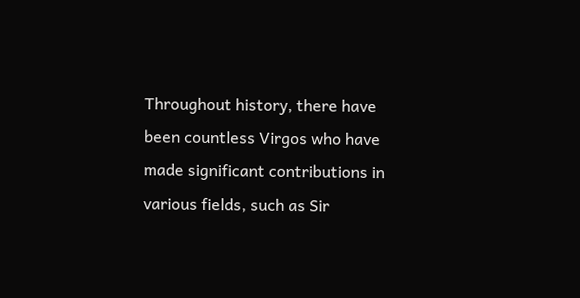Throughout history, there have been countless Virgos who have made significant contributions in various fields, such as Sir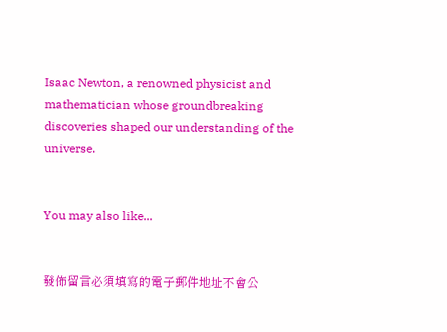Isaac Newton, a renowned physicist and mathematician whose groundbreaking discoveries shaped our understanding of the universe.


You may also like...


發佈留言必須填寫的電子郵件地址不會公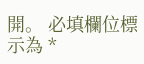開。 必填欄位標示為 *